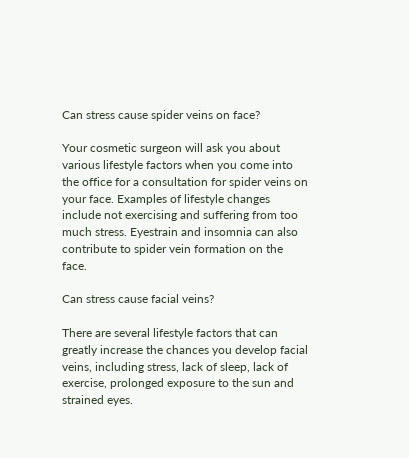Can stress cause spider veins on face?

Your cosmetic surgeon will ask you about various lifestyle factors when you come into the office for a consultation for spider veins on your face. Examples of lifestyle changes include not exercising and suffering from too much stress. Eyestrain and insomnia can also contribute to spider vein formation on the face.

Can stress cause facial veins?

There are several lifestyle factors that can greatly increase the chances you develop facial veins, including stress, lack of sleep, lack of exercise, prolonged exposure to the sun and strained eyes.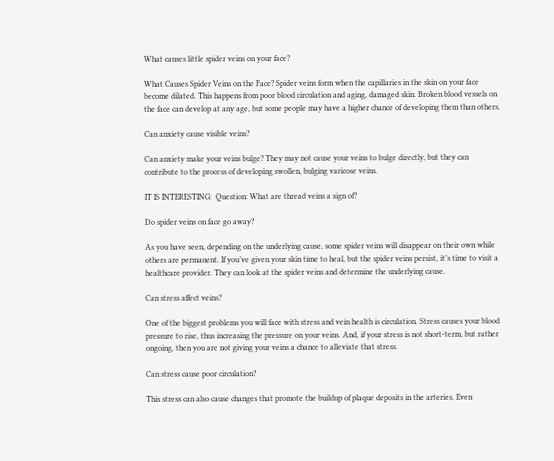What causes little spider veins on your face?

What Causes Spider Veins on the Face? Spider veins form when the capillaries in the skin on your face become dilated. This happens from poor blood circulation and aging, damaged skin. Broken blood vessels on the face can develop at any age, but some people may have a higher chance of developing them than others.

Can anxiety cause visible veins?

Can anxiety make your veins bulge? They may not cause your veins to bulge directly, but they can contribute to the process of developing swollen, bulging varicose veins.

IT IS INTERESTING:  Question: What are thread veins a sign of?

Do spider veins on face go away?

As you have seen, depending on the underlying cause, some spider veins will disappear on their own while others are permanent. If you’ve given your skin time to heal, but the spider veins persist, it’s time to visit a healthcare provider. They can look at the spider veins and determine the underlying cause.

Can stress affect veins?

One of the biggest problems you will face with stress and vein health is circulation. Stress causes your blood pressure to rise, thus increasing the pressure on your veins. And, if your stress is not short-term, but rather ongoing, then you are not giving your veins a chance to alleviate that stress.

Can stress cause poor circulation?

This stress can also cause changes that promote the buildup of plaque deposits in the arteries. Even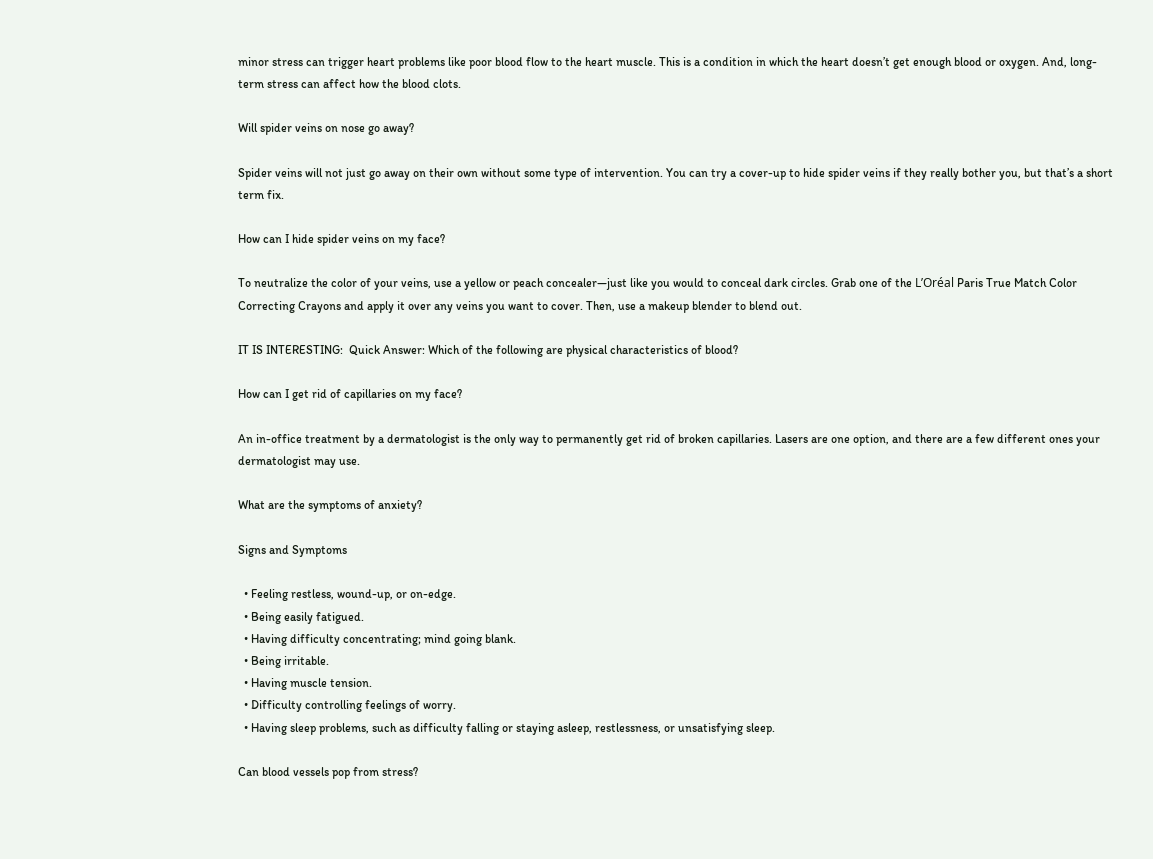minor stress can trigger heart problems like poor blood flow to the heart muscle. This is a condition in which the heart doesn’t get enough blood or oxygen. And, long-term stress can affect how the blood clots.

Will spider veins on nose go away?

Spider veins will not just go away on their own without some type of intervention. You can try a cover-up to hide spider veins if they really bother you, but that’s a short term fix.

How can I hide spider veins on my face?

To neutralize the color of your veins, use a yellow or peach concealer—just like you would to conceal dark circles. Grab one of the L’Oréal Paris True Match Color Correcting Crayons and apply it over any veins you want to cover. Then, use a makeup blender to blend out.

IT IS INTERESTING:  Quick Answer: Which of the following are physical characteristics of blood?

How can I get rid of capillaries on my face?

An in-office treatment by a dermatologist is the only way to permanently get rid of broken capillaries. Lasers are one option, and there are a few different ones your dermatologist may use.

What are the symptoms of anxiety?

Signs and Symptoms

  • Feeling restless, wound-up, or on-edge.
  • Being easily fatigued.
  • Having difficulty concentrating; mind going blank.
  • Being irritable.
  • Having muscle tension.
  • Difficulty controlling feelings of worry.
  • Having sleep problems, such as difficulty falling or staying asleep, restlessness, or unsatisfying sleep.

Can blood vessels pop from stress?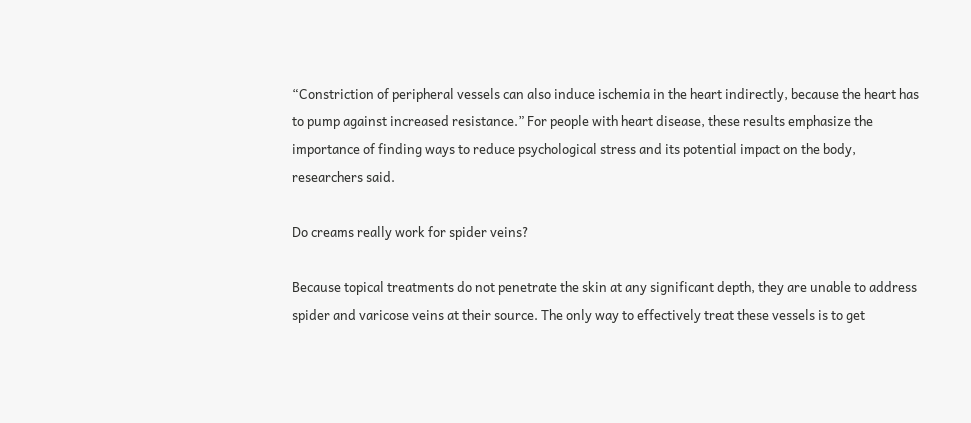“Constriction of peripheral vessels can also induce ischemia in the heart indirectly, because the heart has to pump against increased resistance.” For people with heart disease, these results emphasize the importance of finding ways to reduce psychological stress and its potential impact on the body, researchers said.

Do creams really work for spider veins?

Because topical treatments do not penetrate the skin at any significant depth, they are unable to address spider and varicose veins at their source. The only way to effectively treat these vessels is to get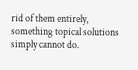rid of them entirely, something topical solutions simply cannot do.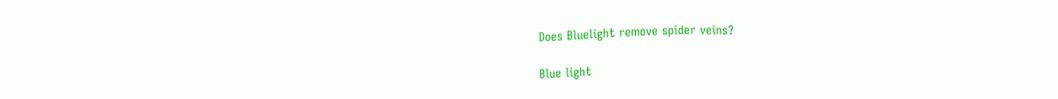Does Bluelight remove spider veins?

Blue light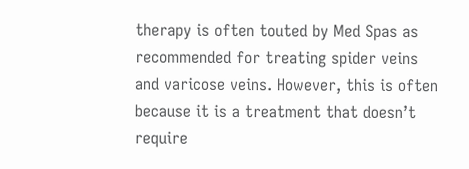therapy is often touted by Med Spas as recommended for treating spider veins and varicose veins. However, this is often because it is a treatment that doesn’t require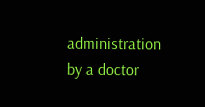administration by a doctor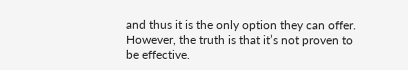and thus it is the only option they can offer. However, the truth is that it’s not proven to be effective.